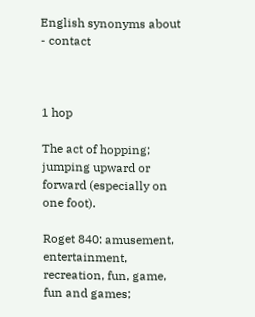English synonyms about - contact



1 hop

The act of hopping; jumping upward or forward (especially on one foot).

Roget 840: amusement, entertainment, recreation, fun, game, fun and games;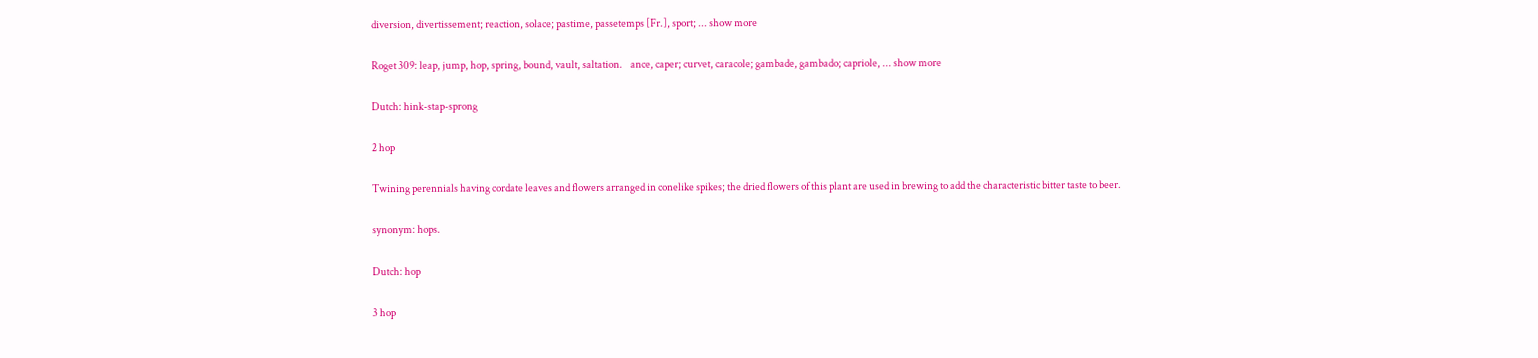diversion, divertissement; reaction, solace; pastime, passetemps [Fr.], sport; ... show more

Roget 309: leap, jump, hop, spring, bound, vault, saltation.    ance, caper; curvet, caracole; gambade, gambado; capriole, ... show more

Dutch: hink-stap-sprong

2 hop

Twining perennials having cordate leaves and flowers arranged in conelike spikes; the dried flowers of this plant are used in brewing to add the characteristic bitter taste to beer.

synonym: hops.

Dutch: hop

3 hop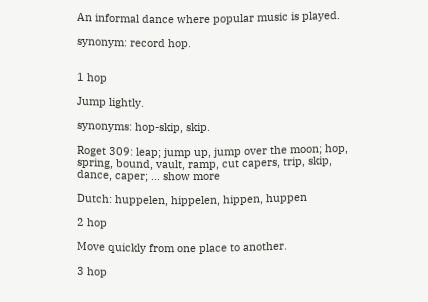An informal dance where popular music is played.

synonym: record hop.


1 hop

Jump lightly.

synonyms: hop-skip, skip.

Roget 309: leap; jump up, jump over the moon; hop, spring, bound, vault, ramp, cut capers, trip, skip, dance, caper; ... show more

Dutch: huppelen, hippelen, hippen, huppen

2 hop

Move quickly from one place to another.

3 hop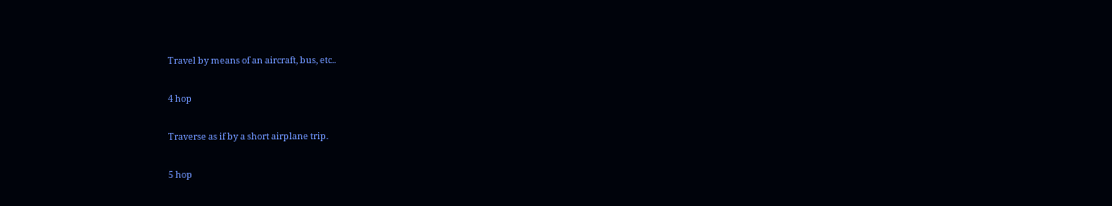Travel by means of an aircraft, bus, etc..

4 hop

Traverse as if by a short airplane trip.

5 hop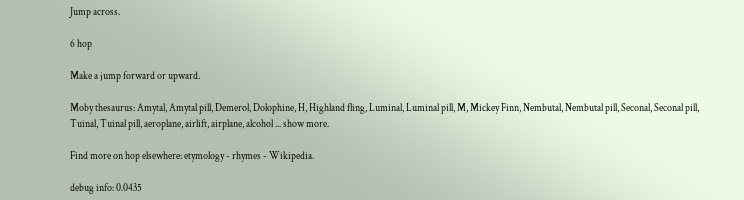Jump across.

6 hop

Make a jump forward or upward.

Moby thesaurus: Amytal, Amytal pill, Demerol, Dolophine, H, Highland fling, Luminal, Luminal pill, M, Mickey Finn, Nembutal, Nembutal pill, Seconal, Seconal pill, Tuinal, Tuinal pill, aeroplane, airlift, airplane, alcohol ... show more.

Find more on hop elsewhere: etymology - rhymes - Wikipedia.

debug info: 0.0435